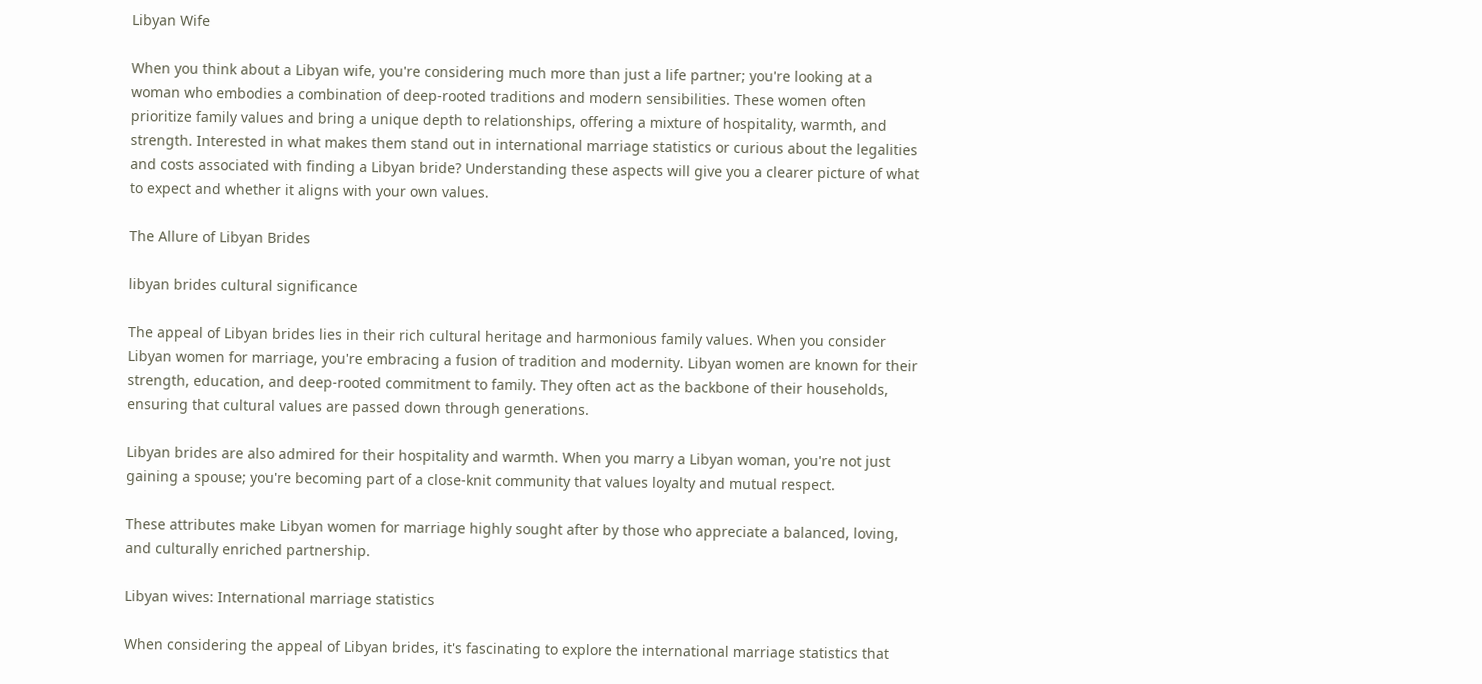Libyan Wife

When you think about a Libyan wife, you're considering much more than just a life partner; you're looking at a woman who embodies a combination of deep-rooted traditions and modern sensibilities. These women often prioritize family values and bring a unique depth to relationships, offering a mixture of hospitality, warmth, and strength. Interested in what makes them stand out in international marriage statistics or curious about the legalities and costs associated with finding a Libyan bride? Understanding these aspects will give you a clearer picture of what to expect and whether it aligns with your own values.

The Allure of Libyan Brides

libyan brides cultural significance

The appeal of Libyan brides lies in their rich cultural heritage and harmonious family values. When you consider Libyan women for marriage, you're embracing a fusion of tradition and modernity. Libyan women are known for their strength, education, and deep-rooted commitment to family. They often act as the backbone of their households, ensuring that cultural values are passed down through generations.

Libyan brides are also admired for their hospitality and warmth. When you marry a Libyan woman, you're not just gaining a spouse; you're becoming part of a close-knit community that values loyalty and mutual respect.

These attributes make Libyan women for marriage highly sought after by those who appreciate a balanced, loving, and culturally enriched partnership.

Libyan wives: International marriage statistics

When considering the appeal of Libyan brides, it's fascinating to explore the international marriage statistics that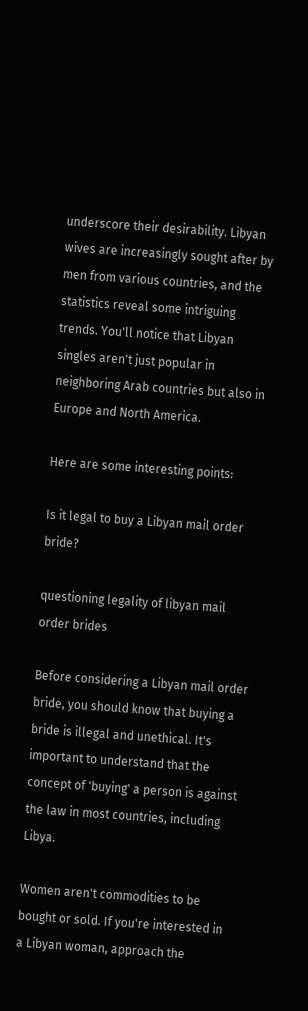underscore their desirability. Libyan wives are increasingly sought after by men from various countries, and the statistics reveal some intriguing trends. You'll notice that Libyan singles aren't just popular in neighboring Arab countries but also in Europe and North America.

Here are some interesting points:

Is it legal to buy a Libyan mail order bride?

questioning legality of libyan mail order brides

Before considering a Libyan mail order bride, you should know that buying a bride is illegal and unethical. It's important to understand that the concept of 'buying' a person is against the law in most countries, including Libya.

Women aren't commodities to be bought or sold. If you're interested in a Libyan woman, approach the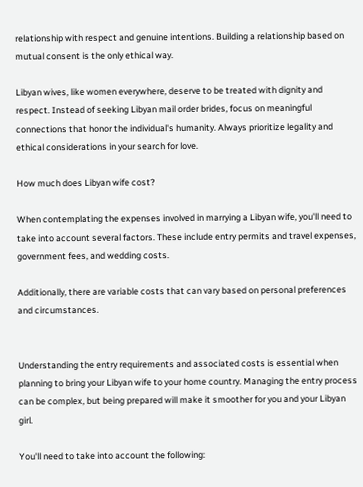relationship with respect and genuine intentions. Building a relationship based on mutual consent is the only ethical way.

Libyan wives, like women everywhere, deserve to be treated with dignity and respect. Instead of seeking Libyan mail order brides, focus on meaningful connections that honor the individual's humanity. Always prioritize legality and ethical considerations in your search for love.

How much does Libyan wife cost?

When contemplating the expenses involved in marrying a Libyan wife, you'll need to take into account several factors. These include entry permits and travel expenses, government fees, and wedding costs.

Additionally, there are variable costs that can vary based on personal preferences and circumstances.


Understanding the entry requirements and associated costs is essential when planning to bring your Libyan wife to your home country. Managing the entry process can be complex, but being prepared will make it smoother for you and your Libyan girl.

You'll need to take into account the following: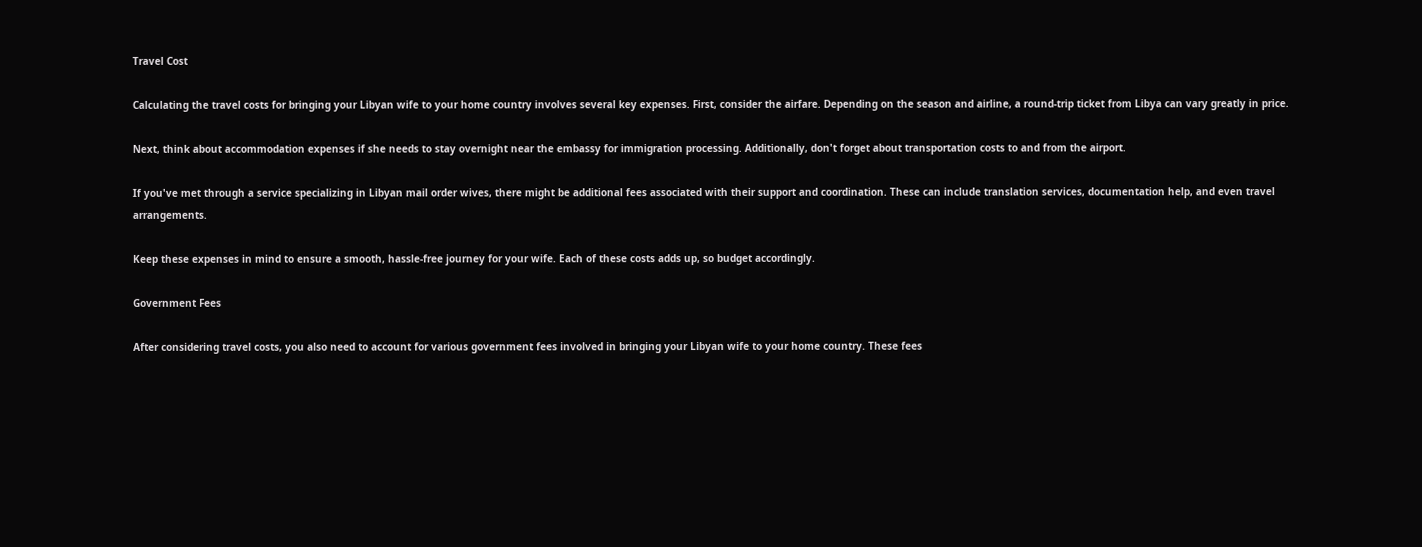Travel Cost

Calculating the travel costs for bringing your Libyan wife to your home country involves several key expenses. First, consider the airfare. Depending on the season and airline, a round-trip ticket from Libya can vary greatly in price.

Next, think about accommodation expenses if she needs to stay overnight near the embassy for immigration processing. Additionally, don't forget about transportation costs to and from the airport.

If you've met through a service specializing in Libyan mail order wives, there might be additional fees associated with their support and coordination. These can include translation services, documentation help, and even travel arrangements.

Keep these expenses in mind to ensure a smooth, hassle-free journey for your wife. Each of these costs adds up, so budget accordingly.

Government Fees

After considering travel costs, you also need to account for various government fees involved in bringing your Libyan wife to your home country. These fees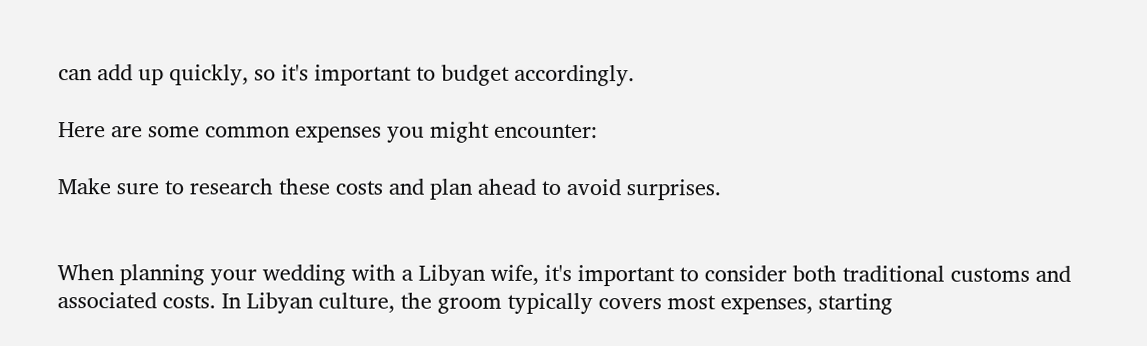can add up quickly, so it's important to budget accordingly.

Here are some common expenses you might encounter:

Make sure to research these costs and plan ahead to avoid surprises.


When planning your wedding with a Libyan wife, it's important to consider both traditional customs and associated costs. In Libyan culture, the groom typically covers most expenses, starting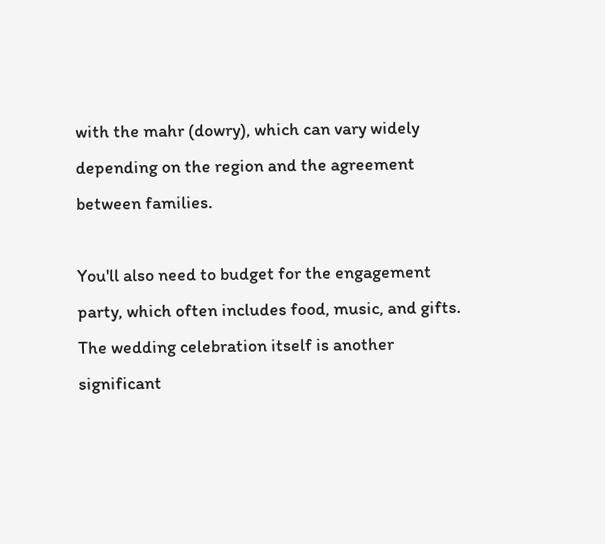with the mahr (dowry), which can vary widely depending on the region and the agreement between families.

You'll also need to budget for the engagement party, which often includes food, music, and gifts. The wedding celebration itself is another significant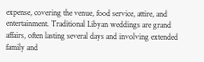expense, covering the venue, food service, attire, and entertainment. Traditional Libyan weddings are grand affairs, often lasting several days and involving extended family and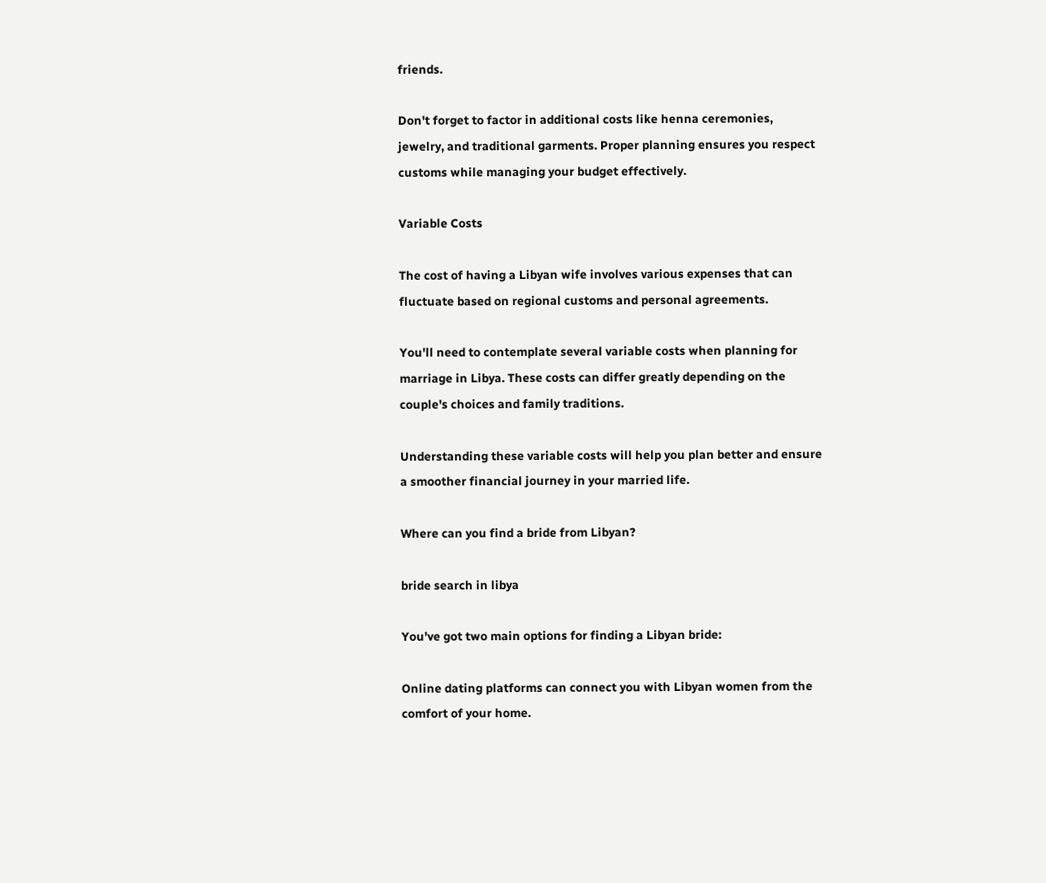friends.

Don't forget to factor in additional costs like henna ceremonies, jewelry, and traditional garments. Proper planning ensures you respect customs while managing your budget effectively.

Variable Costs

The cost of having a Libyan wife involves various expenses that can fluctuate based on regional customs and personal agreements.

You'll need to contemplate several variable costs when planning for marriage in Libya. These costs can differ greatly depending on the couple's choices and family traditions.

Understanding these variable costs will help you plan better and ensure a smoother financial journey in your married life.

Where can you find a bride from Libyan?

bride search in libya

You've got two main options for finding a Libyan bride:

Online dating platforms can connect you with Libyan women from the comfort of your home.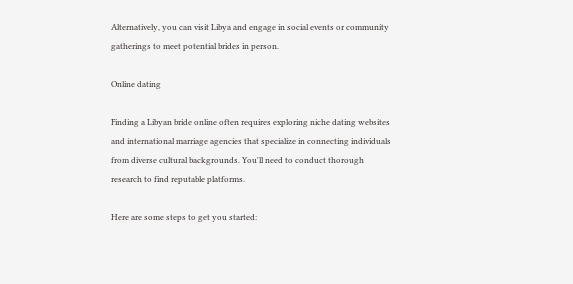Alternatively, you can visit Libya and engage in social events or community gatherings to meet potential brides in person.

Online dating

Finding a Libyan bride online often requires exploring niche dating websites and international marriage agencies that specialize in connecting individuals from diverse cultural backgrounds. You'll need to conduct thorough research to find reputable platforms.

Here are some steps to get you started: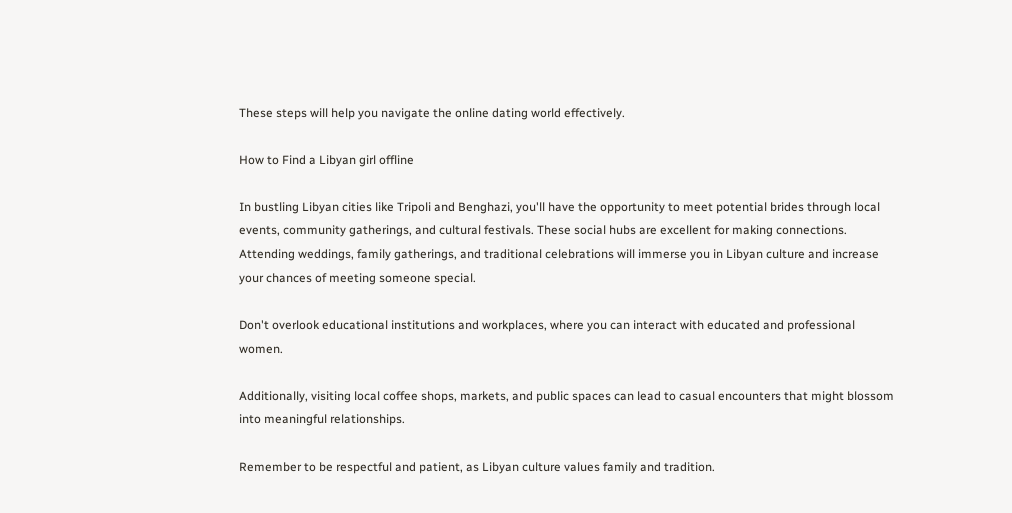These steps will help you navigate the online dating world effectively.

How to Find a Libyan girl offline

In bustling Libyan cities like Tripoli and Benghazi, you'll have the opportunity to meet potential brides through local events, community gatherings, and cultural festivals. These social hubs are excellent for making connections. Attending weddings, family gatherings, and traditional celebrations will immerse you in Libyan culture and increase your chances of meeting someone special.

Don't overlook educational institutions and workplaces, where you can interact with educated and professional women.

Additionally, visiting local coffee shops, markets, and public spaces can lead to casual encounters that might blossom into meaningful relationships.

Remember to be respectful and patient, as Libyan culture values family and tradition.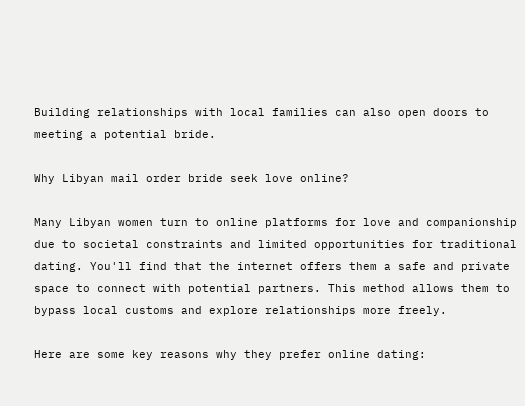Building relationships with local families can also open doors to meeting a potential bride.

Why Libyan mail order bride seek love online?

Many Libyan women turn to online platforms for love and companionship due to societal constraints and limited opportunities for traditional dating. You'll find that the internet offers them a safe and private space to connect with potential partners. This method allows them to bypass local customs and explore relationships more freely.

Here are some key reasons why they prefer online dating: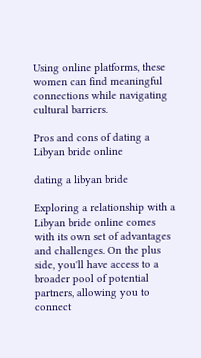Using online platforms, these women can find meaningful connections while navigating cultural barriers.

Pros and cons of dating a Libyan bride online

dating a libyan bride

Exploring a relationship with a Libyan bride online comes with its own set of advantages and challenges. On the plus side, you'll have access to a broader pool of potential partners, allowing you to connect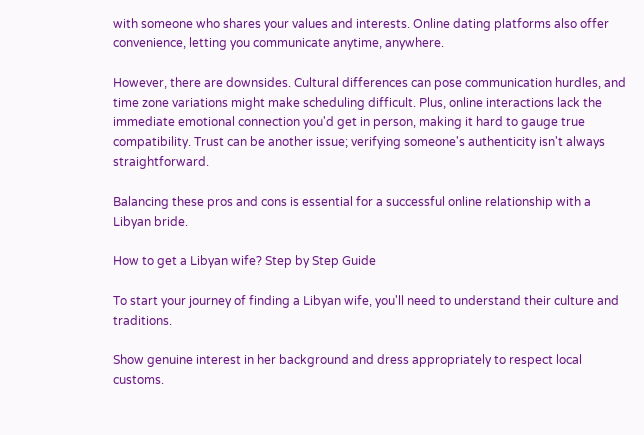with someone who shares your values and interests. Online dating platforms also offer convenience, letting you communicate anytime, anywhere.

However, there are downsides. Cultural differences can pose communication hurdles, and time zone variations might make scheduling difficult. Plus, online interactions lack the immediate emotional connection you'd get in person, making it hard to gauge true compatibility. Trust can be another issue; verifying someone's authenticity isn't always straightforward.

Balancing these pros and cons is essential for a successful online relationship with a Libyan bride.

How to get a Libyan wife? Step by Step Guide

To start your journey of finding a Libyan wife, you'll need to understand their culture and traditions.

Show genuine interest in her background and dress appropriately to respect local customs.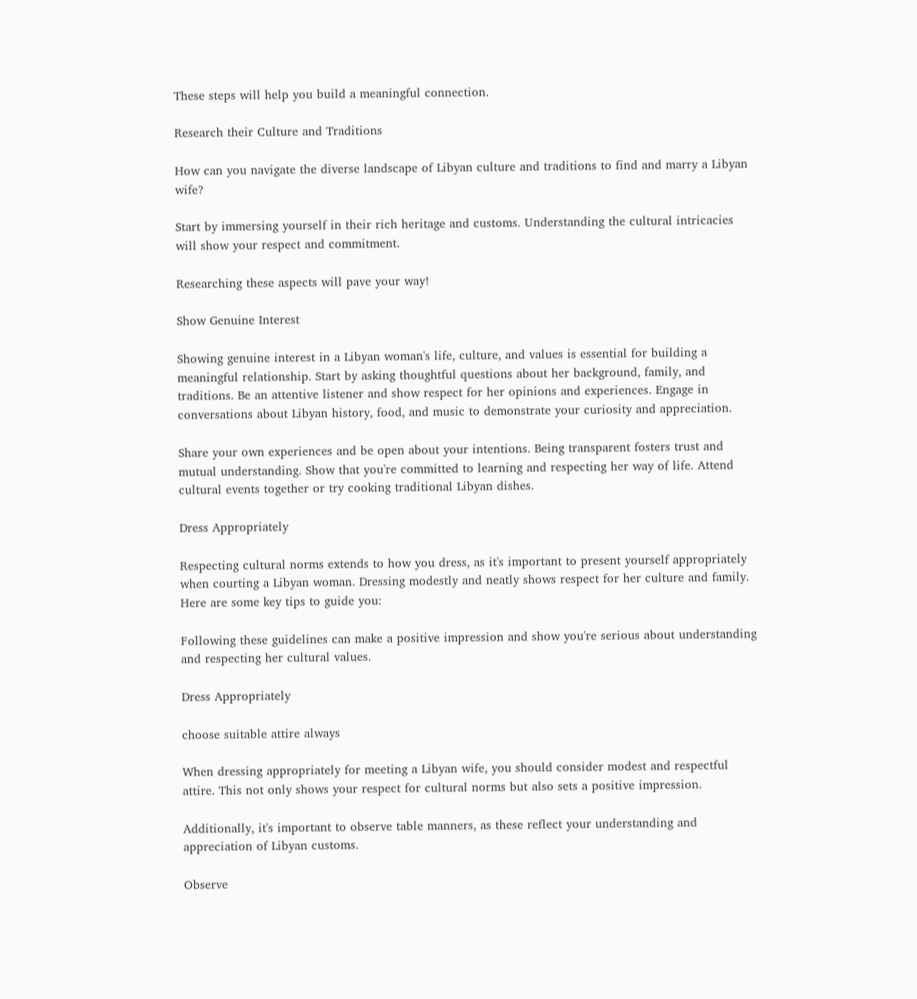These steps will help you build a meaningful connection.

Research their Culture and Traditions

How can you navigate the diverse landscape of Libyan culture and traditions to find and marry a Libyan wife?

Start by immersing yourself in their rich heritage and customs. Understanding the cultural intricacies will show your respect and commitment.

Researching these aspects will pave your way!

Show Genuine Interest

Showing genuine interest in a Libyan woman's life, culture, and values is essential for building a meaningful relationship. Start by asking thoughtful questions about her background, family, and traditions. Be an attentive listener and show respect for her opinions and experiences. Engage in conversations about Libyan history, food, and music to demonstrate your curiosity and appreciation.

Share your own experiences and be open about your intentions. Being transparent fosters trust and mutual understanding. Show that you're committed to learning and respecting her way of life. Attend cultural events together or try cooking traditional Libyan dishes.

Dress Appropriately

Respecting cultural norms extends to how you dress, as it's important to present yourself appropriately when courting a Libyan woman. Dressing modestly and neatly shows respect for her culture and family. Here are some key tips to guide you:

Following these guidelines can make a positive impression and show you're serious about understanding and respecting her cultural values.

Dress Appropriately

choose suitable attire always

When dressing appropriately for meeting a Libyan wife, you should consider modest and respectful attire. This not only shows your respect for cultural norms but also sets a positive impression.

Additionally, it's important to observe table manners, as these reflect your understanding and appreciation of Libyan customs.

Observe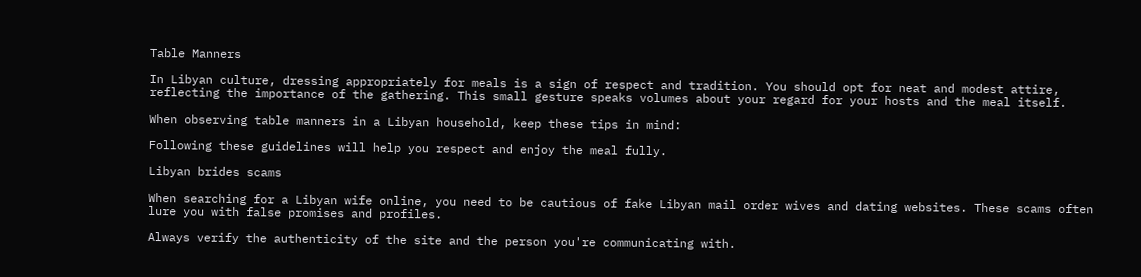Table Manners

In Libyan culture, dressing appropriately for meals is a sign of respect and tradition. You should opt for neat and modest attire, reflecting the importance of the gathering. This small gesture speaks volumes about your regard for your hosts and the meal itself.

When observing table manners in a Libyan household, keep these tips in mind:

Following these guidelines will help you respect and enjoy the meal fully.

Libyan brides scams

When searching for a Libyan wife online, you need to be cautious of fake Libyan mail order wives and dating websites. These scams often lure you with false promises and profiles.

Always verify the authenticity of the site and the person you're communicating with.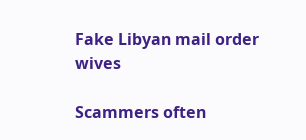Fake Libyan mail order wives

Scammers often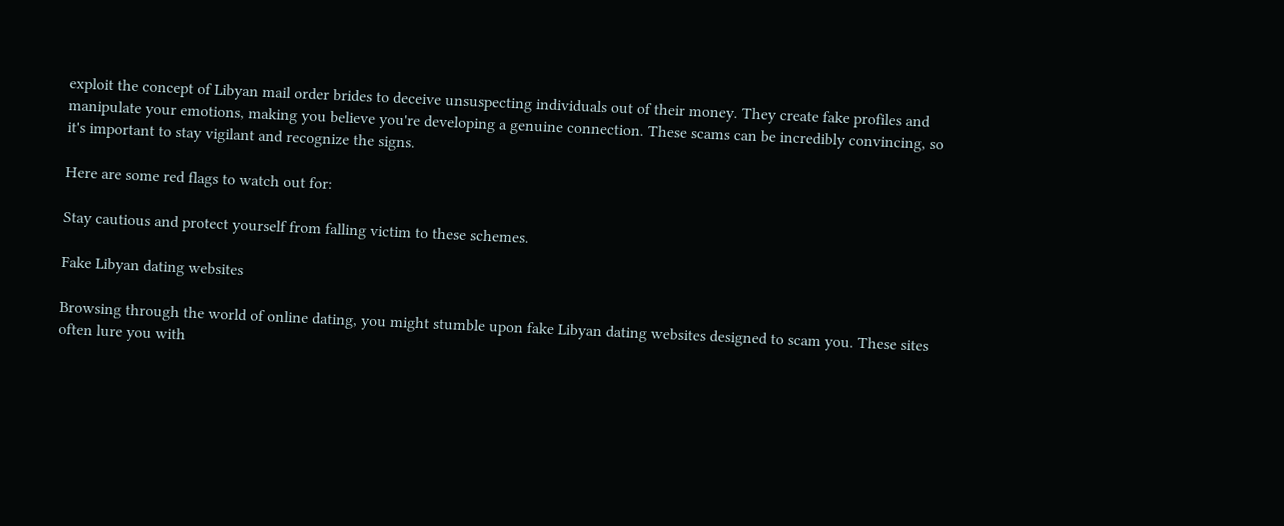exploit the concept of Libyan mail order brides to deceive unsuspecting individuals out of their money. They create fake profiles and manipulate your emotions, making you believe you're developing a genuine connection. These scams can be incredibly convincing, so it's important to stay vigilant and recognize the signs.

Here are some red flags to watch out for:

Stay cautious and protect yourself from falling victim to these schemes.

Fake Libyan dating websites

Browsing through the world of online dating, you might stumble upon fake Libyan dating websites designed to scam you. These sites often lure you with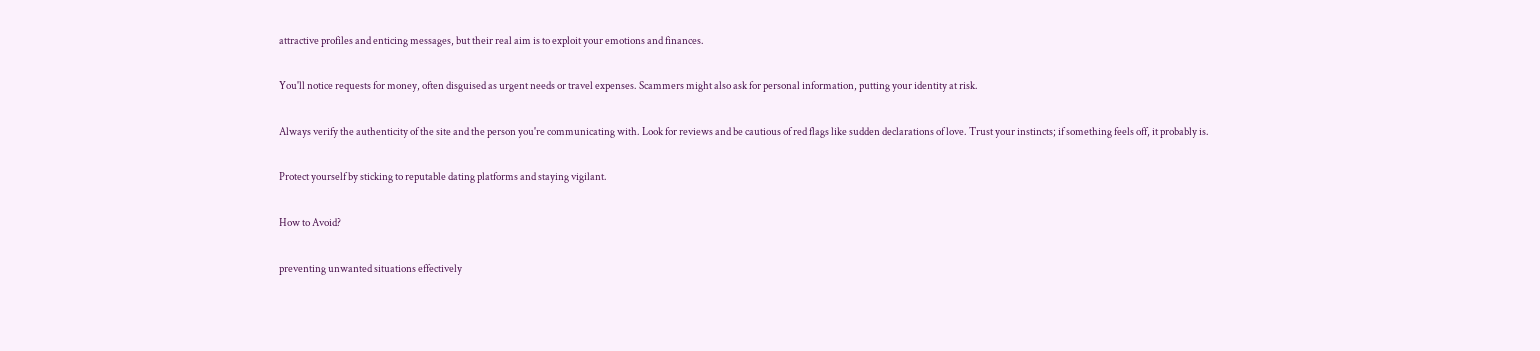attractive profiles and enticing messages, but their real aim is to exploit your emotions and finances.

You'll notice requests for money, often disguised as urgent needs or travel expenses. Scammers might also ask for personal information, putting your identity at risk.

Always verify the authenticity of the site and the person you're communicating with. Look for reviews and be cautious of red flags like sudden declarations of love. Trust your instincts; if something feels off, it probably is.

Protect yourself by sticking to reputable dating platforms and staying vigilant.

How to Avoid?

preventing unwanted situations effectively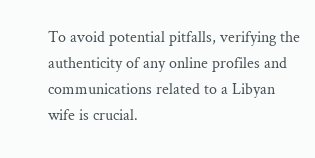To avoid potential pitfalls, verifying the authenticity of any online profiles and communications related to a Libyan wife is crucial.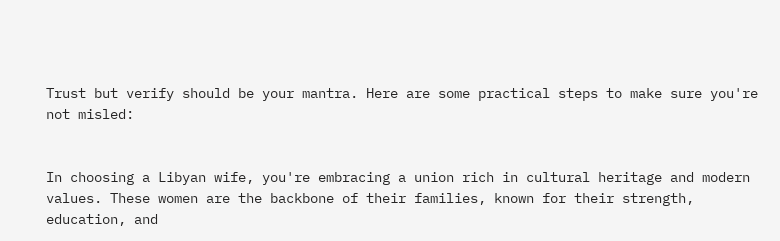Trust but verify should be your mantra. Here are some practical steps to make sure you're not misled:


In choosing a Libyan wife, you're embracing a union rich in cultural heritage and modern values. These women are the backbone of their families, known for their strength, education, and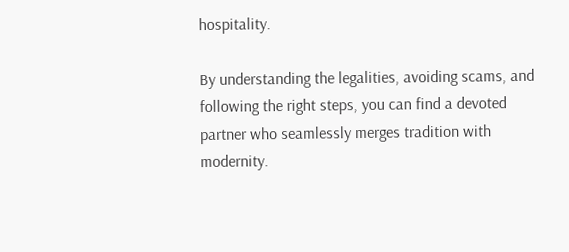hospitality.

By understanding the legalities, avoiding scams, and following the right steps, you can find a devoted partner who seamlessly merges tradition with modernity.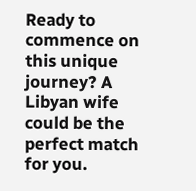Ready to commence on this unique journey? A Libyan wife could be the perfect match for you.